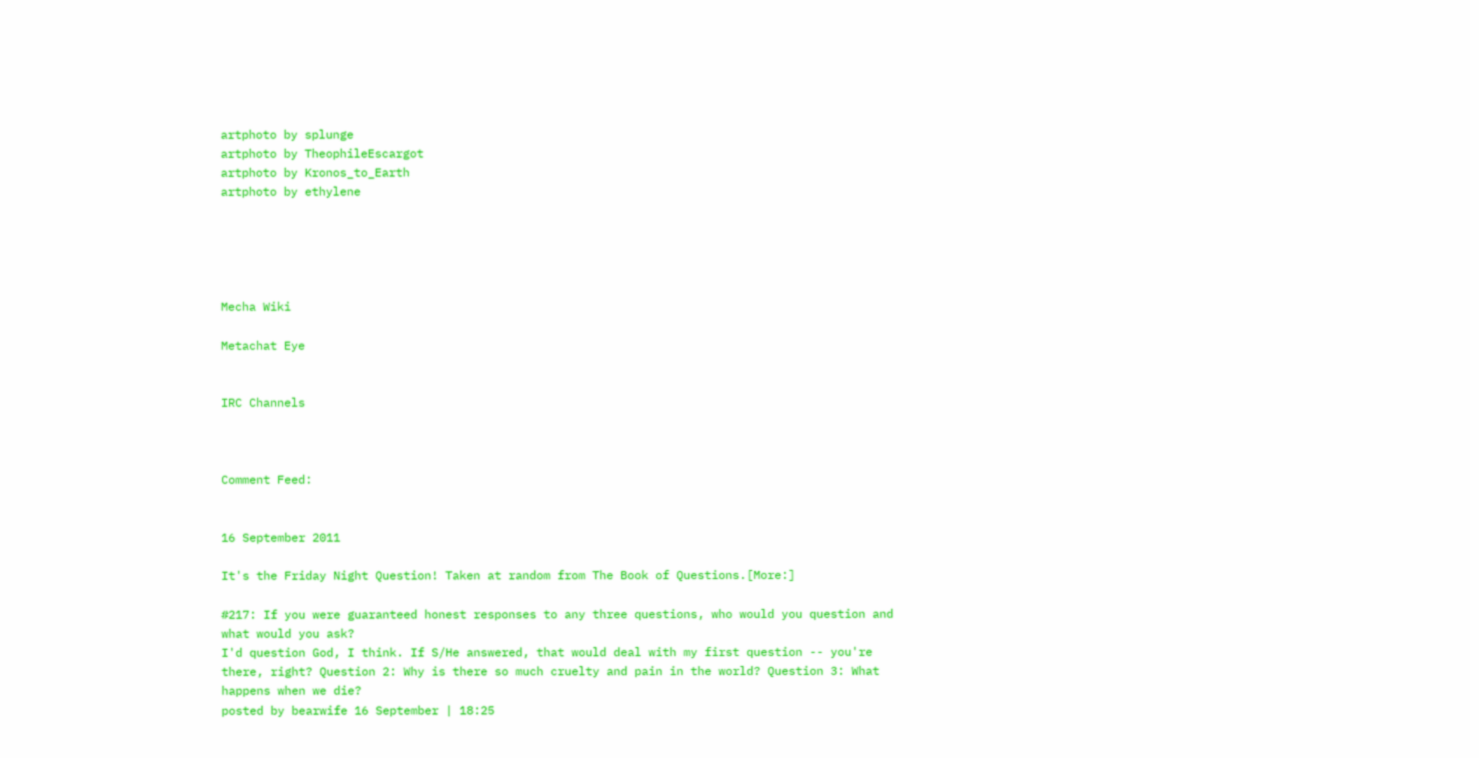artphoto by splunge
artphoto by TheophileEscargot
artphoto by Kronos_to_Earth
artphoto by ethylene





Mecha Wiki

Metachat Eye


IRC Channels



Comment Feed:


16 September 2011

It's the Friday Night Question! Taken at random from The Book of Questions.[More:]

#217: If you were guaranteed honest responses to any three questions, who would you question and what would you ask?
I'd question God, I think. If S/He answered, that would deal with my first question -- you're there, right? Question 2: Why is there so much cruelty and pain in the world? Question 3: What happens when we die?
posted by bearwife 16 September | 18:25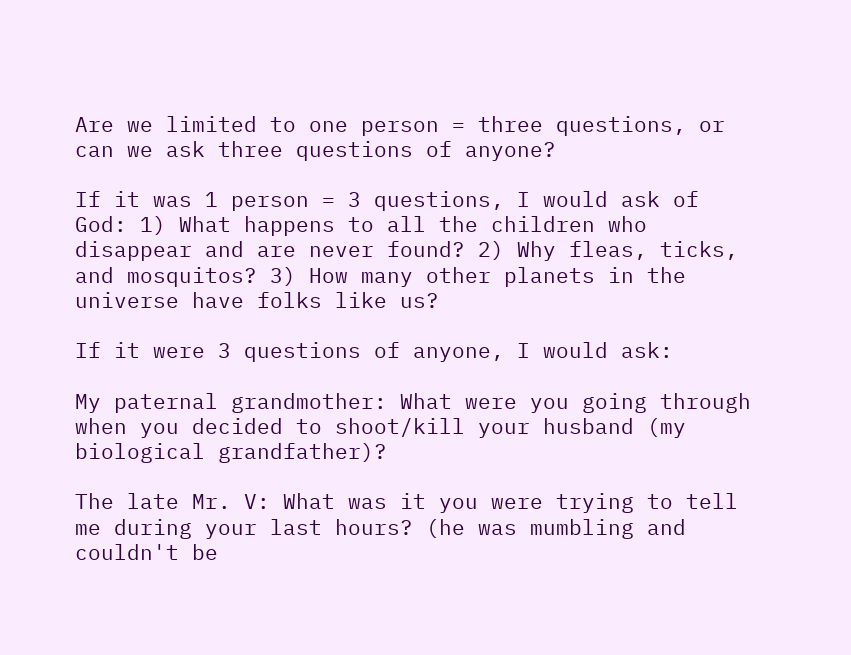Are we limited to one person = three questions, or can we ask three questions of anyone?

If it was 1 person = 3 questions, I would ask of God: 1) What happens to all the children who disappear and are never found? 2) Why fleas, ticks, and mosquitos? 3) How many other planets in the universe have folks like us?

If it were 3 questions of anyone, I would ask:

My paternal grandmother: What were you going through when you decided to shoot/kill your husband (my biological grandfather)?

The late Mr. V: What was it you were trying to tell me during your last hours? (he was mumbling and couldn't be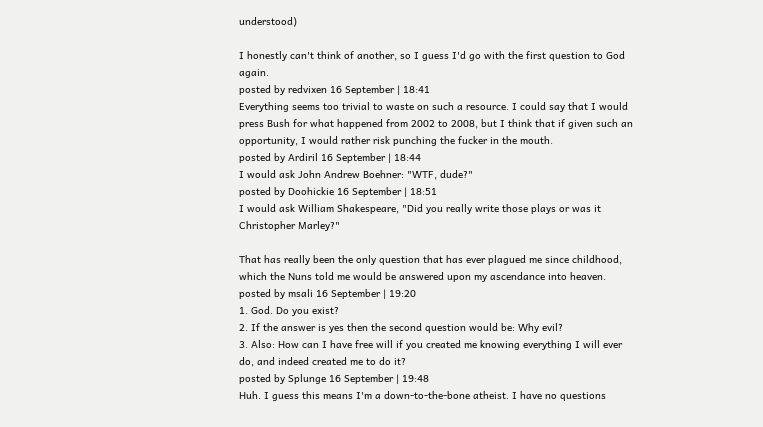understood)

I honestly can't think of another, so I guess I'd go with the first question to God again.
posted by redvixen 16 September | 18:41
Everything seems too trivial to waste on such a resource. I could say that I would press Bush for what happened from 2002 to 2008, but I think that if given such an opportunity, I would rather risk punching the fucker in the mouth.
posted by Ardiril 16 September | 18:44
I would ask John Andrew Boehner: "WTF, dude?"
posted by Doohickie 16 September | 18:51
I would ask William Shakespeare, "Did you really write those plays or was it Christopher Marley?"

That has really been the only question that has ever plagued me since childhood, which the Nuns told me would be answered upon my ascendance into heaven.
posted by msali 16 September | 19:20
1. God. Do you exist?
2. If the answer is yes then the second question would be: Why evil?
3. Also: How can I have free will if you created me knowing everything I will ever do, and indeed created me to do it?
posted by Splunge 16 September | 19:48
Huh. I guess this means I'm a down-to-the-bone atheist. I have no questions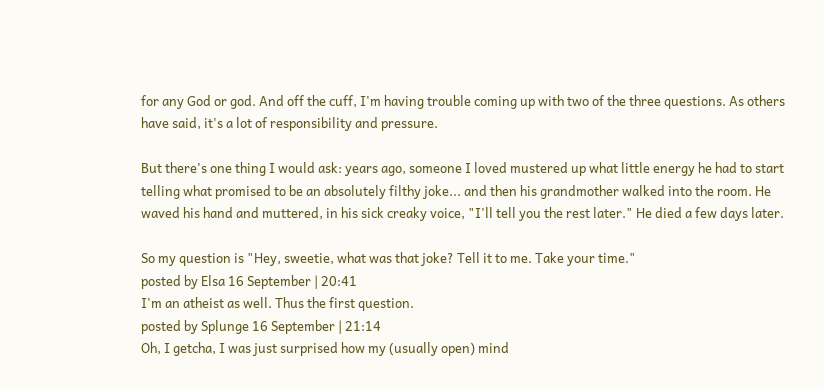for any God or god. And off the cuff, I'm having trouble coming up with two of the three questions. As others have said, it's a lot of responsibility and pressure.

But there's one thing I would ask: years ago, someone I loved mustered up what little energy he had to start telling what promised to be an absolutely filthy joke... and then his grandmother walked into the room. He waved his hand and muttered, in his sick creaky voice, "I'll tell you the rest later." He died a few days later.

So my question is "Hey, sweetie, what was that joke? Tell it to me. Take your time."
posted by Elsa 16 September | 20:41
I'm an atheist as well. Thus the first question.
posted by Splunge 16 September | 21:14
Oh, I getcha, I was just surprised how my (usually open) mind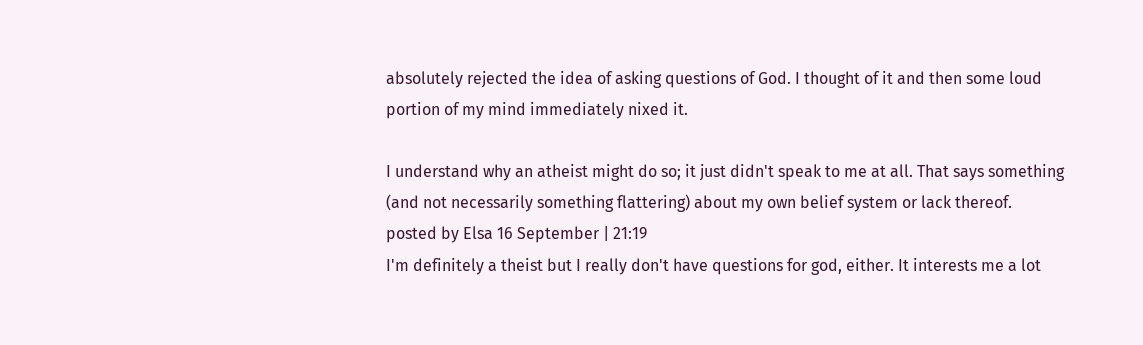absolutely rejected the idea of asking questions of God. I thought of it and then some loud portion of my mind immediately nixed it.

I understand why an atheist might do so; it just didn't speak to me at all. That says something (and not necessarily something flattering) about my own belief system or lack thereof.
posted by Elsa 16 September | 21:19
I'm definitely a theist but I really don't have questions for god, either. It interests me a lot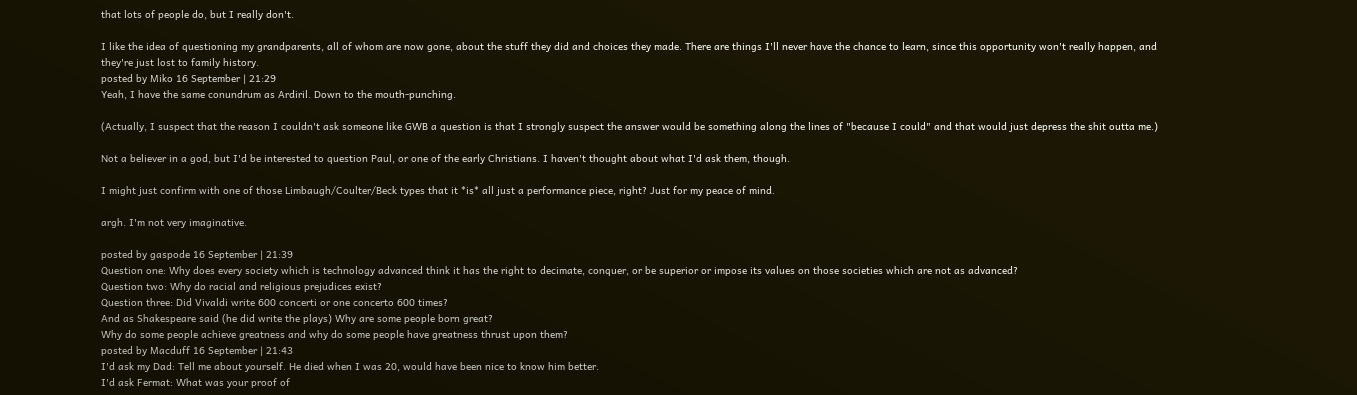that lots of people do, but I really don't.

I like the idea of questioning my grandparents, all of whom are now gone, about the stuff they did and choices they made. There are things I'll never have the chance to learn, since this opportunity won't really happen, and they're just lost to family history.
posted by Miko 16 September | 21:29
Yeah, I have the same conundrum as Ardiril. Down to the mouth-punching.

(Actually, I suspect that the reason I couldn't ask someone like GWB a question is that I strongly suspect the answer would be something along the lines of "because I could" and that would just depress the shit outta me.)

Not a believer in a god, but I'd be interested to question Paul, or one of the early Christians. I haven't thought about what I'd ask them, though.

I might just confirm with one of those Limbaugh/Coulter/Beck types that it *is* all just a performance piece, right? Just for my peace of mind.

argh. I'm not very imaginative.

posted by gaspode 16 September | 21:39
Question one: Why does every society which is technology advanced think it has the right to decimate, conquer, or be superior or impose its values on those societies which are not as advanced?
Question two: Why do racial and religious prejudices exist?
Question three: Did Vivaldi write 600 concerti or one concerto 600 times?
And as Shakespeare said (he did write the plays) Why are some people born great?
Why do some people achieve greatness and why do some people have greatness thrust upon them?
posted by Macduff 16 September | 21:43
I'd ask my Dad: Tell me about yourself. He died when I was 20, would have been nice to know him better.
I'd ask Fermat: What was your proof of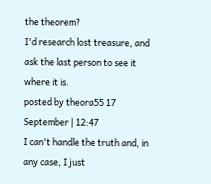the theorem?
I'd research lost treasure, and ask the last person to see it where it is.
posted by theora55 17 September | 12:47
I can't handle the truth and, in any case, I just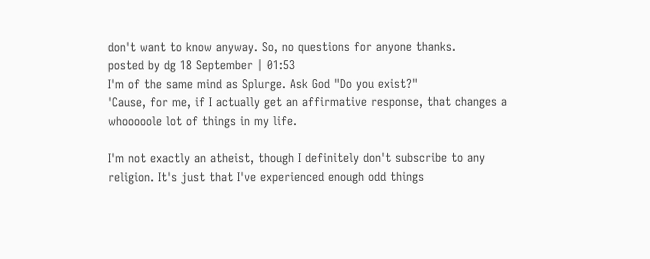don't want to know anyway. So, no questions for anyone thanks.
posted by dg 18 September | 01:53
I'm of the same mind as Splurge. Ask God "Do you exist?"
'Cause, for me, if I actually get an affirmative response, that changes a whooooole lot of things in my life.

I'm not exactly an atheist, though I definitely don't subscribe to any religion. It's just that I've experienced enough odd things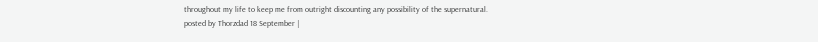throughout my life to keep me from outright discounting any possibility of the supernatural.
posted by Thorzdad 18 September |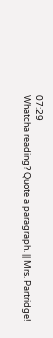07:29
Whatcha reading? Quote a paragraph. || Mrs. Partridge!